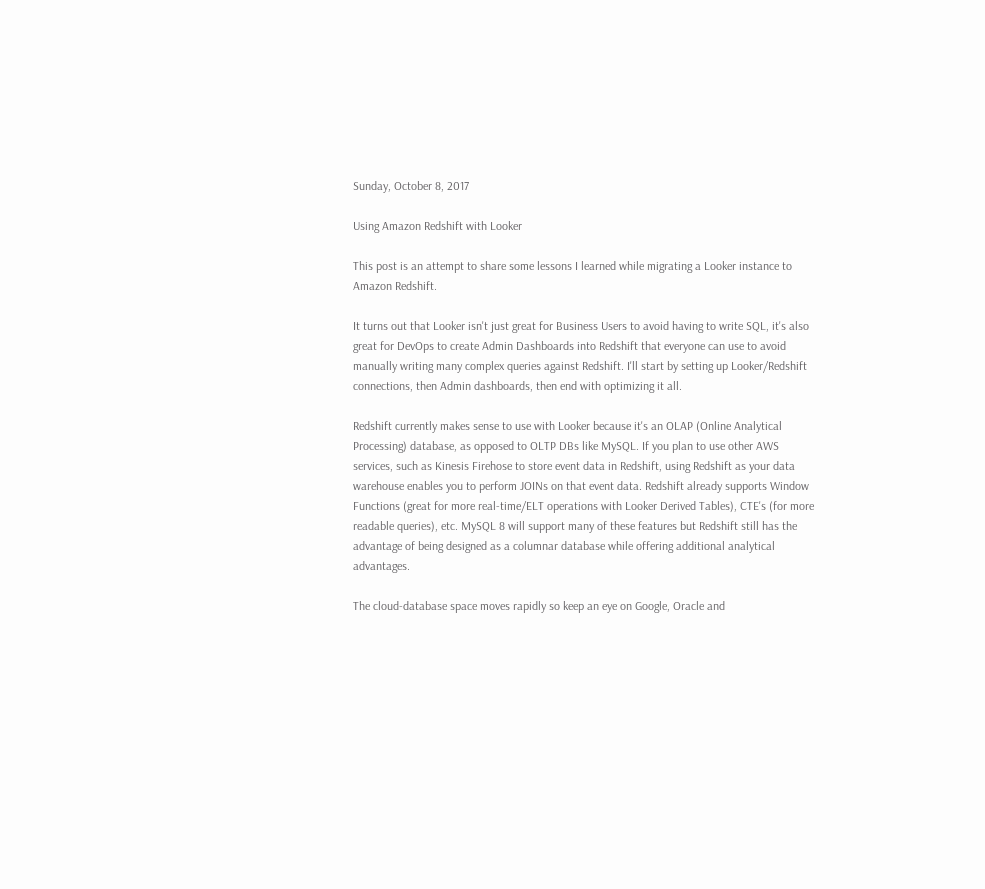Sunday, October 8, 2017

Using Amazon Redshift with Looker

This post is an attempt to share some lessons I learned while migrating a Looker instance to Amazon Redshift.

It turns out that Looker isn't just great for Business Users to avoid having to write SQL, it's also great for DevOps to create Admin Dashboards into Redshift that everyone can use to avoid manually writing many complex queries against Redshift. I'll start by setting up Looker/Redshift connections, then Admin dashboards, then end with optimizing it all.

Redshift currently makes sense to use with Looker because it's an OLAP (Online Analytical Processing) database, as opposed to OLTP DBs like MySQL. If you plan to use other AWS services, such as Kinesis Firehose to store event data in Redshift, using Redshift as your data warehouse enables you to perform JOINs on that event data. Redshift already supports Window Functions (great for more real-time/ELT operations with Looker Derived Tables), CTE's (for more readable queries), etc. MySQL 8 will support many of these features but Redshift still has the advantage of being designed as a columnar database while offering additional analytical advantages.

The cloud-database space moves rapidly so keep an eye on Google, Oracle and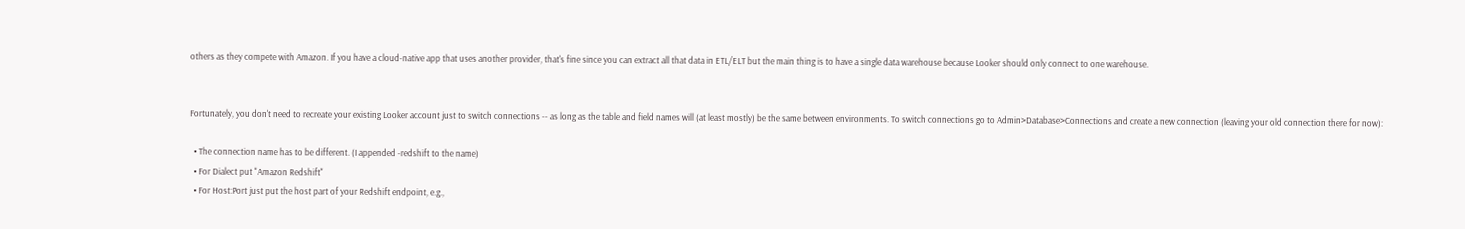others as they compete with Amazon. If you have a cloud-native app that uses another provider, that's fine since you can extract all that data in ETL/ELT but the main thing is to have a single data warehouse because Looker should only connect to one warehouse.


Fortunately, you don't need to recreate your existing Looker account just to switch connections -- as long as the table and field names will (at least mostly) be the same between environments. To switch connections go to Admin>Database>Connections and create a new connection (leaving your old connection there for now):

  • The connection name has to be different. (I appended -redshift to the name)
  • For Dialect put "Amazon Redshift"
  • For Host:Port just put the host part of your Redshift endpoint, e.g.,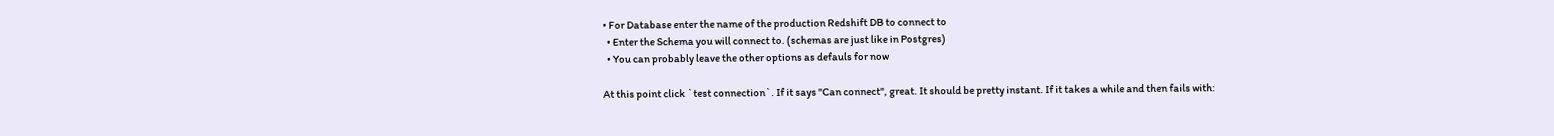• For Database enter the name of the production Redshift DB to connect to
  • Enter the Schema you will connect to. (schemas are just like in Postgres)
  • You can probably leave the other options as defauls for now

At this point click `test connection`. If it says "Can connect", great. It should be pretty instant. If it takes a while and then fails with: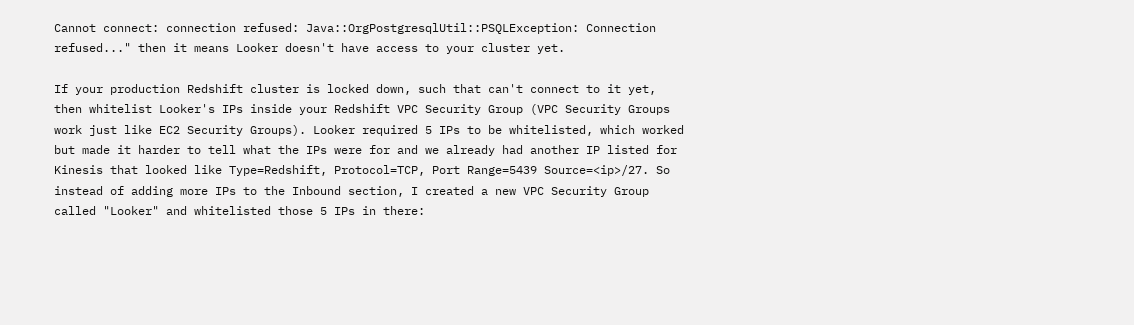Cannot connect: connection refused: Java::OrgPostgresqlUtil::PSQLException: Connection refused..." then it means Looker doesn't have access to your cluster yet.

If your production Redshift cluster is locked down, such that can't connect to it yet, then whitelist Looker's IPs inside your Redshift VPC Security Group (VPC Security Groups work just like EC2 Security Groups). Looker required 5 IPs to be whitelisted, which worked but made it harder to tell what the IPs were for and we already had another IP listed for Kinesis that looked like Type=Redshift, Protocol=TCP, Port Range=5439 Source=<ip>/27. So instead of adding more IPs to the Inbound section, I created a new VPC Security Group called "Looker" and whitelisted those 5 IPs in there: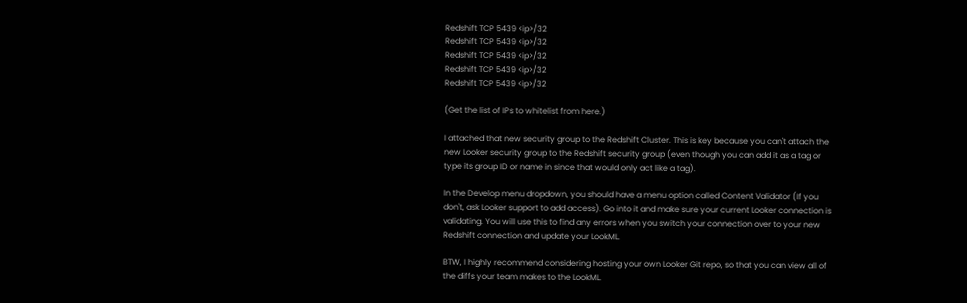Redshift TCP 5439 <ip>/32
Redshift TCP 5439 <ip>/32
Redshift TCP 5439 <ip>/32
Redshift TCP 5439 <ip>/32
Redshift TCP 5439 <ip>/32

(Get the list of IPs to whitelist from here.)

I attached that new security group to the Redshift Cluster. This is key because you can't attach the new Looker security group to the Redshift security group (even though you can add it as a tag or type its group ID or name in since that would only act like a tag).

In the Develop menu dropdown, you should have a menu option called Content Validator (If you don't, ask Looker support to add access). Go into it and make sure your current Looker connection is validating. You will use this to find any errors when you switch your connection over to your new Redshift connection and update your LookML.

BTW, I highly recommend considering hosting your own Looker Git repo, so that you can view all of the diffs your team makes to the LookML.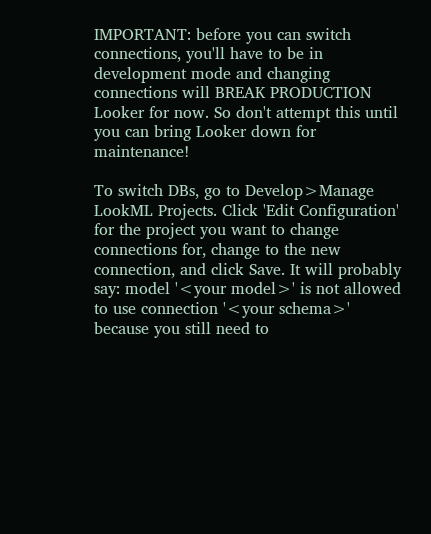IMPORTANT: before you can switch connections, you'll have to be in development mode and changing connections will BREAK PRODUCTION Looker for now. So don't attempt this until you can bring Looker down for maintenance!

To switch DBs, go to Develop>Manage LookML Projects. Click 'Edit Configuration' for the project you want to change connections for, change to the new connection, and click Save. It will probably say: model '<your model>' is not allowed to use connection '<your schema>' because you still need to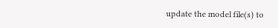update the model file(s) to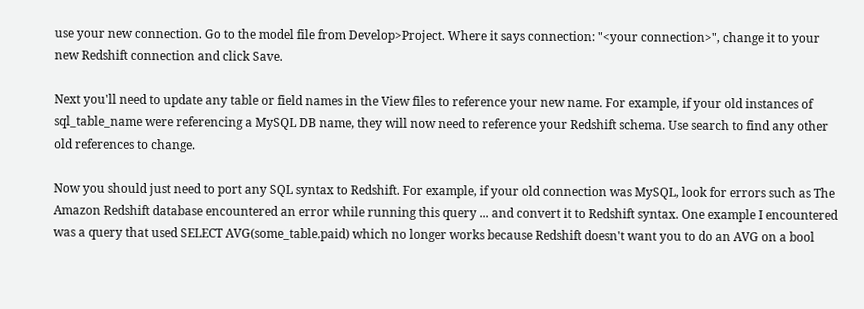use your new connection. Go to the model file from Develop>Project. Where it says connection: "<your connection>", change it to your new Redshift connection and click Save.

Next you'll need to update any table or field names in the View files to reference your new name. For example, if your old instances of sql_table_name were referencing a MySQL DB name, they will now need to reference your Redshift schema. Use search to find any other old references to change.

Now you should just need to port any SQL syntax to Redshift. For example, if your old connection was MySQL, look for errors such as The Amazon Redshift database encountered an error while running this query ... and convert it to Redshift syntax. One example I encountered was a query that used SELECT AVG(some_table.paid) which no longer works because Redshift doesn't want you to do an AVG on a bool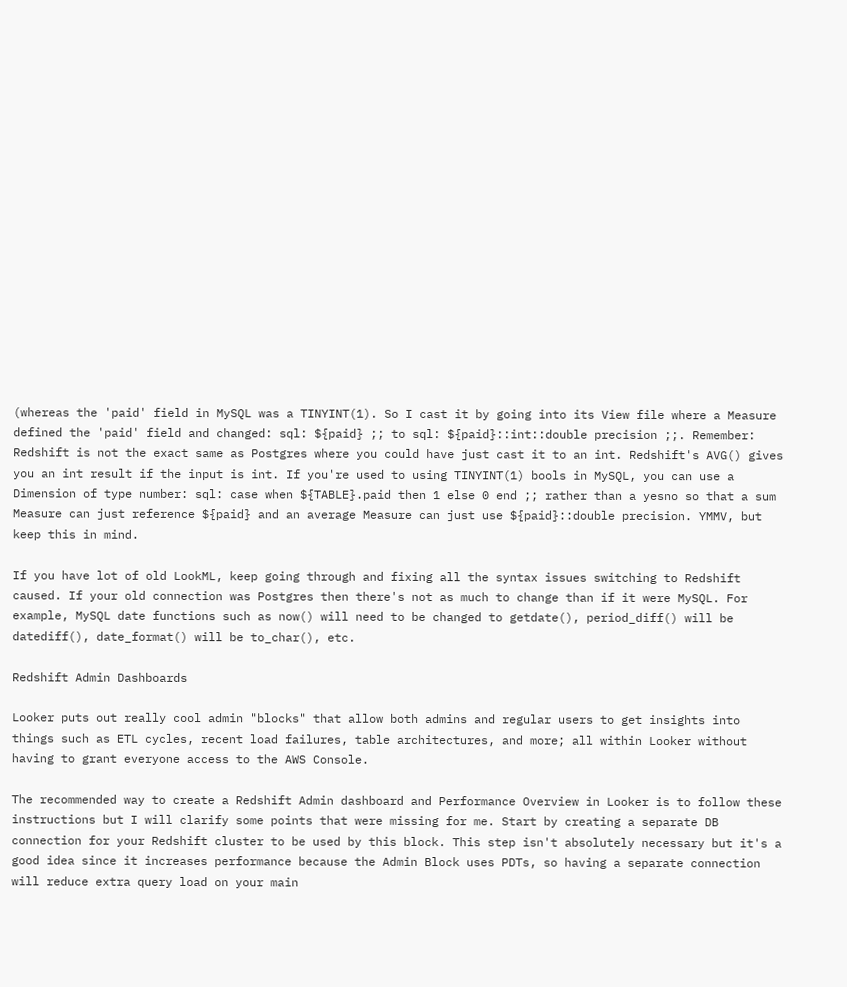(whereas the 'paid' field in MySQL was a TINYINT(1). So I cast it by going into its View file where a Measure defined the 'paid' field and changed: sql: ${paid} ;; to sql: ${paid}::int::double precision ;;. Remember: Redshift is not the exact same as Postgres where you could have just cast it to an int. Redshift's AVG() gives you an int result if the input is int. If you're used to using TINYINT(1) bools in MySQL, you can use a Dimension of type number: sql: case when ${TABLE}.paid then 1 else 0 end ;; rather than a yesno so that a sum Measure can just reference ${paid} and an average Measure can just use ${paid}::double precision. YMMV, but keep this in mind.

If you have lot of old LookML, keep going through and fixing all the syntax issues switching to Redshift caused. If your old connection was Postgres then there's not as much to change than if it were MySQL. For example, MySQL date functions such as now() will need to be changed to getdate(), period_diff() will be datediff(), date_format() will be to_char(), etc.

Redshift Admin Dashboards

Looker puts out really cool admin "blocks" that allow both admins and regular users to get insights into things such as ETL cycles, recent load failures, table architectures, and more; all within Looker without having to grant everyone access to the AWS Console.

The recommended way to create a Redshift Admin dashboard and Performance Overview in Looker is to follow these instructions but I will clarify some points that were missing for me. Start by creating a separate DB connection for your Redshift cluster to be used by this block. This step isn't absolutely necessary but it's a good idea since it increases performance because the Admin Block uses PDTs, so having a separate connection will reduce extra query load on your main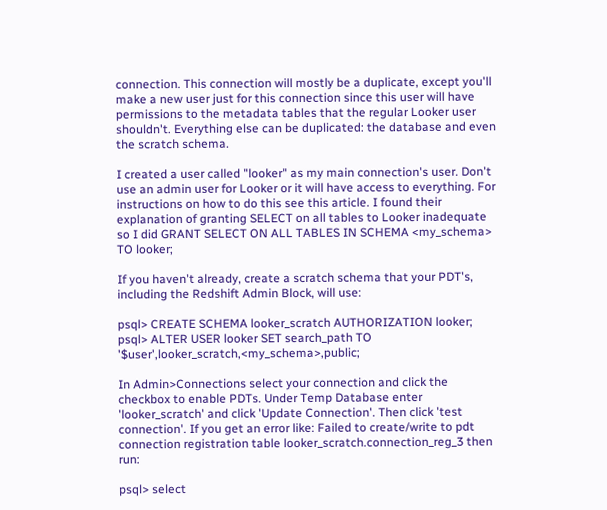connection. This connection will mostly be a duplicate, except you'll make a new user just for this connection since this user will have permissions to the metadata tables that the regular Looker user shouldn't. Everything else can be duplicated: the database and even the scratch schema.

I created a user called "looker" as my main connection's user. Don't use an admin user for Looker or it will have access to everything. For instructions on how to do this see this article. I found their explanation of granting SELECT on all tables to Looker inadequate so I did GRANT SELECT ON ALL TABLES IN SCHEMA <my_schema> TO looker;

If you haven't already, create a scratch schema that your PDT's, including the Redshift Admin Block, will use:

psql> CREATE SCHEMA looker_scratch AUTHORIZATION looker;
psql> ALTER USER looker SET search_path TO '$user',looker_scratch,<my_schema>,public;

In Admin>Connections select your connection and click the checkbox to enable PDTs. Under Temp Database enter 'looker_scratch' and click 'Update Connection'. Then click 'test connection'. If you get an error like: Failed to create/write to pdt connection registration table looker_scratch.connection_reg_3 then run:

psql> select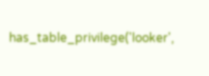has_table_privilege('looker',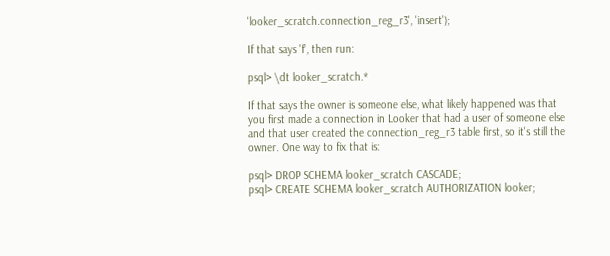'looker_scratch.connection_reg_r3', 'insert');

If that says 'f', then run:

psql> \dt looker_scratch.*

If that says the owner is someone else, what likely happened was that you first made a connection in Looker that had a user of someone else and that user created the connection_reg_r3 table first, so it's still the owner. One way to fix that is:

psql> DROP SCHEMA looker_scratch CASCADE;
psql> CREATE SCHEMA looker_scratch AUTHORIZATION looker;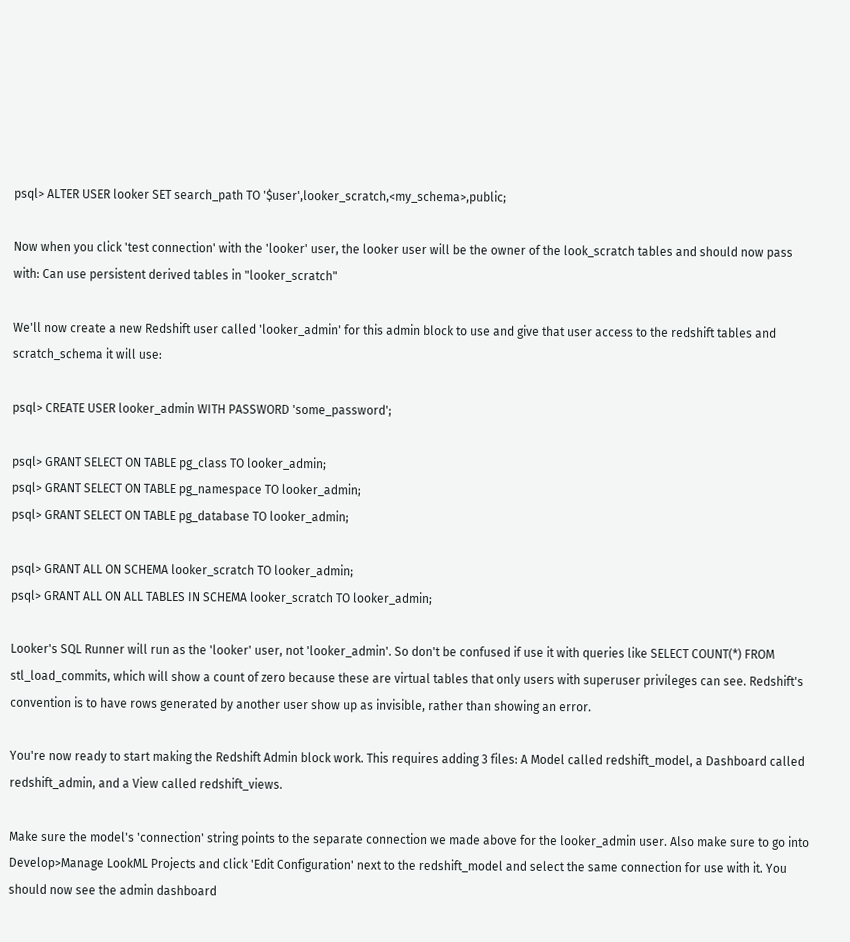psql> ALTER USER looker SET search_path TO '$user',looker_scratch,<my_schema>,public;

Now when you click 'test connection' with the 'looker' user, the looker user will be the owner of the look_scratch tables and should now pass with: Can use persistent derived tables in "looker_scratch"

We'll now create a new Redshift user called 'looker_admin' for this admin block to use and give that user access to the redshift tables and scratch_schema it will use:

psql> CREATE USER looker_admin WITH PASSWORD 'some_password';

psql> GRANT SELECT ON TABLE pg_class TO looker_admin;
psql> GRANT SELECT ON TABLE pg_namespace TO looker_admin;
psql> GRANT SELECT ON TABLE pg_database TO looker_admin;

psql> GRANT ALL ON SCHEMA looker_scratch TO looker_admin;
psql> GRANT ALL ON ALL TABLES IN SCHEMA looker_scratch TO looker_admin;

Looker's SQL Runner will run as the 'looker' user, not 'looker_admin'. So don't be confused if use it with queries like SELECT COUNT(*) FROM stl_load_commits, which will show a count of zero because these are virtual tables that only users with superuser privileges can see. Redshift's convention is to have rows generated by another user show up as invisible, rather than showing an error.

You're now ready to start making the Redshift Admin block work. This requires adding 3 files: A Model called redshift_model, a Dashboard called redshift_admin, and a View called redshift_views.

Make sure the model's 'connection' string points to the separate connection we made above for the looker_admin user. Also make sure to go into Develop>Manage LookML Projects and click 'Edit Configuration' next to the redshift_model and select the same connection for use with it. You should now see the admin dashboard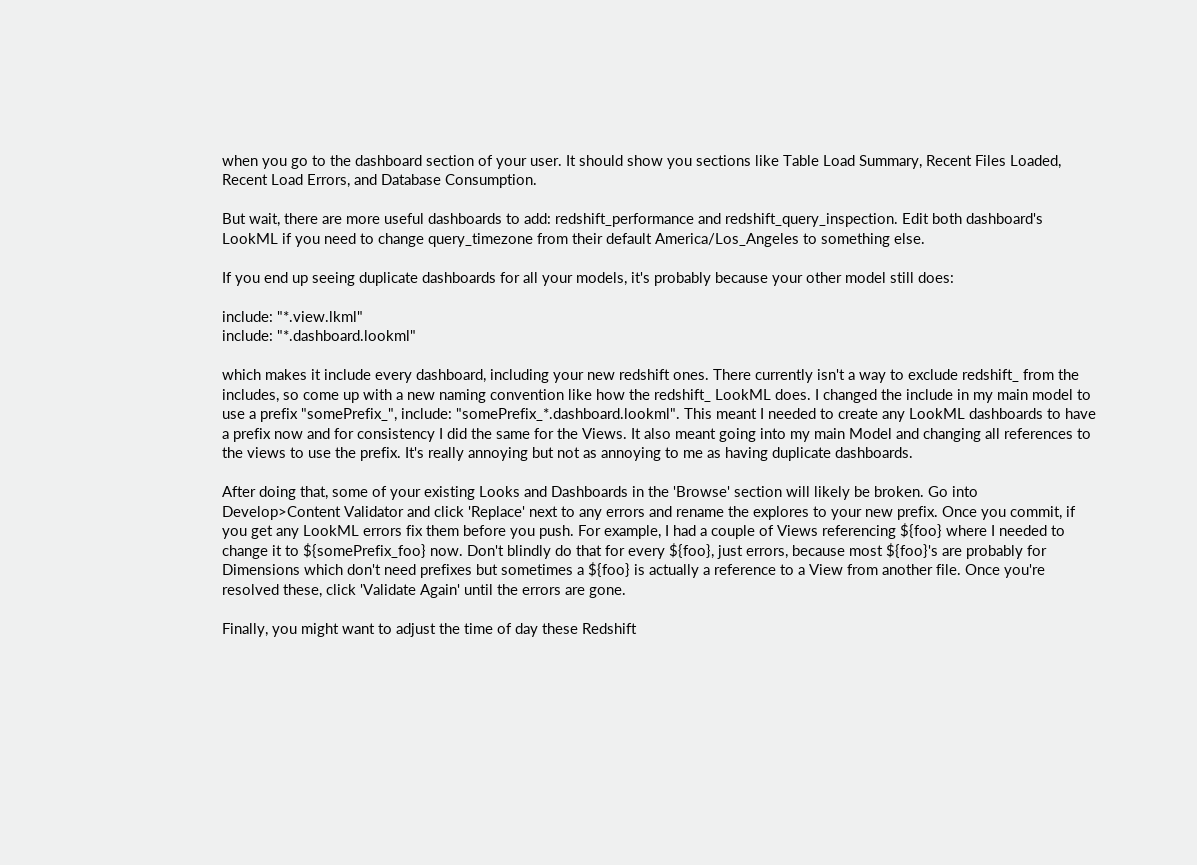when you go to the dashboard section of your user. It should show you sections like Table Load Summary, Recent Files Loaded, Recent Load Errors, and Database Consumption.

But wait, there are more useful dashboards to add: redshift_performance and redshift_query_inspection. Edit both dashboard's LookML if you need to change query_timezone from their default America/Los_Angeles to something else.

If you end up seeing duplicate dashboards for all your models, it's probably because your other model still does:

include: "*.view.lkml"
include: "*.dashboard.lookml"

which makes it include every dashboard, including your new redshift ones. There currently isn't a way to exclude redshift_ from the includes, so come up with a new naming convention like how the redshift_ LookML does. I changed the include in my main model to use a prefix "somePrefix_", include: "somePrefix_*.dashboard.lookml". This meant I needed to create any LookML dashboards to have a prefix now and for consistency I did the same for the Views. It also meant going into my main Model and changing all references to the views to use the prefix. It's really annoying but not as annoying to me as having duplicate dashboards.

After doing that, some of your existing Looks and Dashboards in the 'Browse' section will likely be broken. Go into Develop>Content Validator and click 'Replace' next to any errors and rename the explores to your new prefix. Once you commit, if you get any LookML errors fix them before you push. For example, I had a couple of Views referencing ${foo} where I needed to change it to ${somePrefix_foo} now. Don't blindly do that for every ${foo}, just errors, because most ${foo}'s are probably for Dimensions which don't need prefixes but sometimes a ${foo} is actually a reference to a View from another file. Once you're resolved these, click 'Validate Again' until the errors are gone.

Finally, you might want to adjust the time of day these Redshift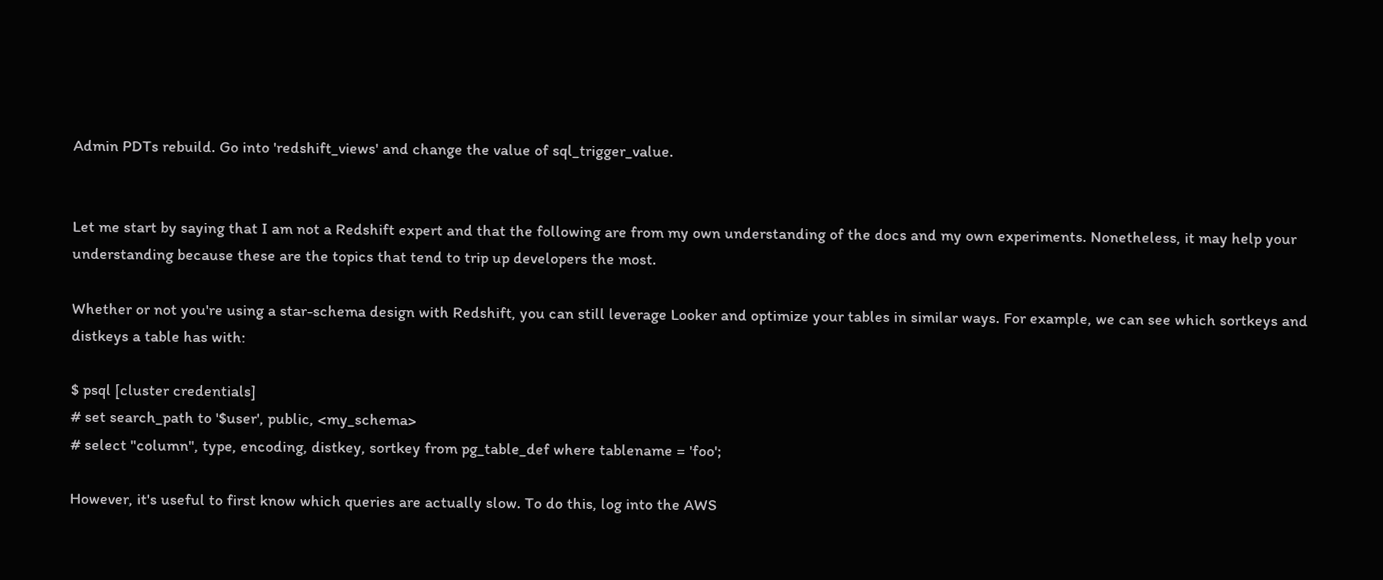Admin PDTs rebuild. Go into 'redshift_views' and change the value of sql_trigger_value.


Let me start by saying that I am not a Redshift expert and that the following are from my own understanding of the docs and my own experiments. Nonetheless, it may help your understanding because these are the topics that tend to trip up developers the most.

Whether or not you're using a star-schema design with Redshift, you can still leverage Looker and optimize your tables in similar ways. For example, we can see which sortkeys and distkeys a table has with:

$ psql [cluster credentials]
# set search_path to '$user', public, <my_schema>
# select "column", type, encoding, distkey, sortkey from pg_table_def where tablename = 'foo';

However, it's useful to first know which queries are actually slow. To do this, log into the AWS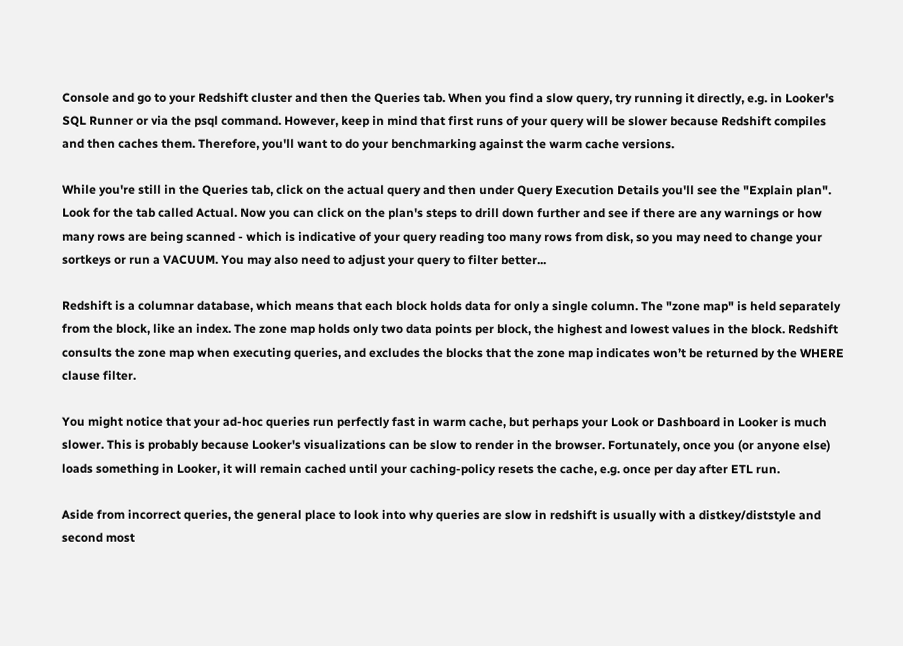Console and go to your Redshift cluster and then the Queries tab. When you find a slow query, try running it directly, e.g. in Looker's SQL Runner or via the psql command. However, keep in mind that first runs of your query will be slower because Redshift compiles and then caches them. Therefore, you'll want to do your benchmarking against the warm cache versions.

While you're still in the Queries tab, click on the actual query and then under Query Execution Details you'll see the "Explain plan". Look for the tab called Actual. Now you can click on the plan's steps to drill down further and see if there are any warnings or how many rows are being scanned - which is indicative of your query reading too many rows from disk, so you may need to change your sortkeys or run a VACUUM. You may also need to adjust your query to filter better...

Redshift is a columnar database, which means that each block holds data for only a single column. The "zone map" is held separately from the block, like an index. The zone map holds only two data points per block, the highest and lowest values in the block. Redshift consults the zone map when executing queries, and excludes the blocks that the zone map indicates won’t be returned by the WHERE clause filter.

You might notice that your ad-hoc queries run perfectly fast in warm cache, but perhaps your Look or Dashboard in Looker is much slower. This is probably because Looker's visualizations can be slow to render in the browser. Fortunately, once you (or anyone else) loads something in Looker, it will remain cached until your caching-policy resets the cache, e.g. once per day after ETL run.

Aside from incorrect queries, the general place to look into why queries are slow in redshift is usually with a distkey/diststyle and second most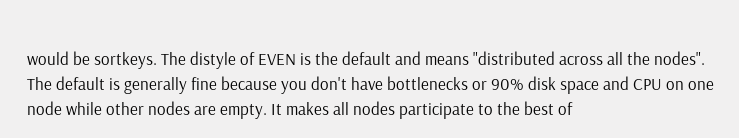would be sortkeys. The distyle of EVEN is the default and means "distributed across all the nodes". The default is generally fine because you don't have bottlenecks or 90% disk space and CPU on one node while other nodes are empty. It makes all nodes participate to the best of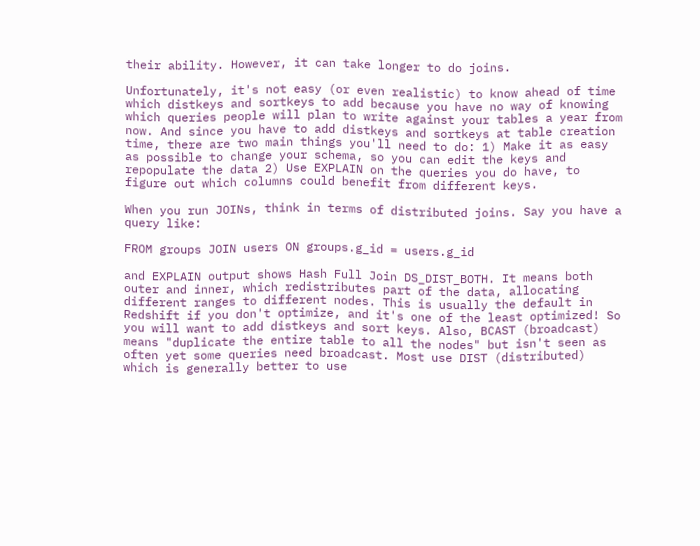their ability. However, it can take longer to do joins.

Unfortunately, it's not easy (or even realistic) to know ahead of time which distkeys and sortkeys to add because you have no way of knowing which queries people will plan to write against your tables a year from now. And since you have to add distkeys and sortkeys at table creation time, there are two main things you'll need to do: 1) Make it as easy as possible to change your schema, so you can edit the keys and repopulate the data 2) Use EXPLAIN on the queries you do have, to figure out which columns could benefit from different keys.

When you run JOINs, think in terms of distributed joins. Say you have a query like:

FROM groups JOIN users ON groups.g_id = users.g_id

and EXPLAIN output shows Hash Full Join DS_DIST_BOTH. It means both outer and inner, which redistributes part of the data, allocating different ranges to different nodes. This is usually the default in Redshift if you don't optimize, and it's one of the least optimized! So you will want to add distkeys and sort keys. Also, BCAST (broadcast) means "duplicate the entire table to all the nodes" but isn't seen as often yet some queries need broadcast. Most use DIST (distributed) which is generally better to use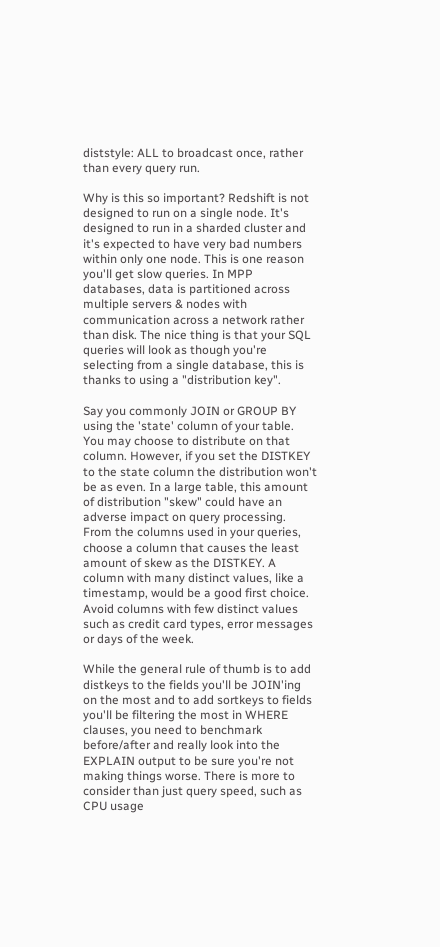diststyle: ALL to broadcast once, rather than every query run.

Why is this so important? Redshift is not designed to run on a single node. It's designed to run in a sharded cluster and it's expected to have very bad numbers within only one node. This is one reason you'll get slow queries. In MPP databases, data is partitioned across multiple servers & nodes with communication across a network rather than disk. The nice thing is that your SQL queries will look as though you're selecting from a single database, this is thanks to using a "distribution key".

Say you commonly JOIN or GROUP BY using the 'state' column of your table. You may choose to distribute on that column. However, if you set the DISTKEY to the state column the distribution won't be as even. In a large table, this amount of distribution "skew" could have an adverse impact on query processing. From the columns used in your queries, choose a column that causes the least amount of skew as the DISTKEY. A column with many distinct values, like a timestamp, would be a good first choice. Avoid columns with few distinct values such as credit card types, error messages or days of the week.

While the general rule of thumb is to add distkeys to the fields you'll be JOIN'ing on the most and to add sortkeys to fields you'll be filtering the most in WHERE clauses, you need to benchmark before/after and really look into the EXPLAIN output to be sure you're not making things worse. There is more to consider than just query speed, such as CPU usage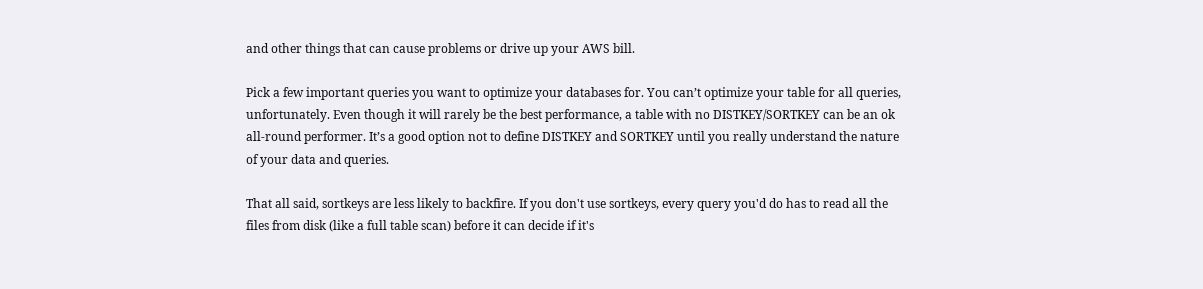and other things that can cause problems or drive up your AWS bill.

Pick a few important queries you want to optimize your databases for. You can’t optimize your table for all queries, unfortunately. Even though it will rarely be the best performance, a table with no DISTKEY/SORTKEY can be an ok all-round performer. It’s a good option not to define DISTKEY and SORTKEY until you really understand the nature of your data and queries.

That all said, sortkeys are less likely to backfire. If you don't use sortkeys, every query you'd do has to read all the files from disk (like a full table scan) before it can decide if it's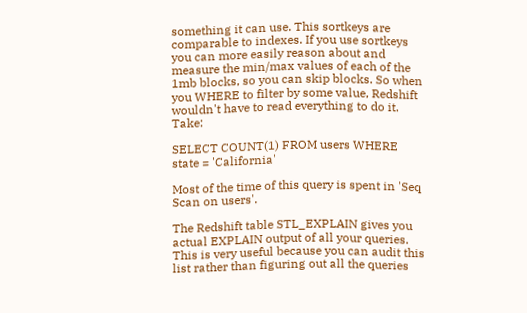something it can use. This sortkeys are comparable to indexes. If you use sortkeys you can more easily reason about and measure the min/max values of each of the 1mb blocks, so you can skip blocks. So when you WHERE to filter by some value, Redshift wouldn't have to read everything to do it. Take:

SELECT COUNT(1) FROM users WHERE state = 'California'

Most of the time of this query is spent in 'Seq Scan on users'.

The Redshift table STL_EXPLAIN gives you actual EXPLAIN output of all your queries. This is very useful because you can audit this list rather than figuring out all the queries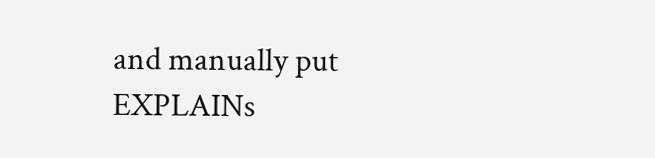and manually put EXPLAINs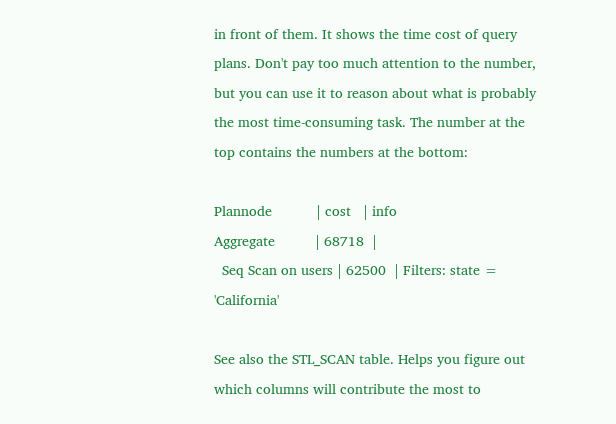in front of them. It shows the time cost of query plans. Don't pay too much attention to the number, but you can use it to reason about what is probably the most time-consuming task. The number at the top contains the numbers at the bottom:

Plannode           | cost   | info
Aggregate          | 68718  |
  Seq Scan on users | 62500  | Filters: state = 'California'

See also the STL_SCAN table. Helps you figure out which columns will contribute the most to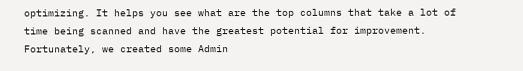optimizing. It helps you see what are the top columns that take a lot of time being scanned and have the greatest potential for improvement. Fortunately, we created some Admin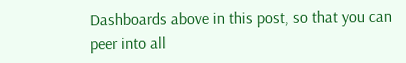Dashboards above in this post, so that you can peer into all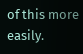of this more easily.